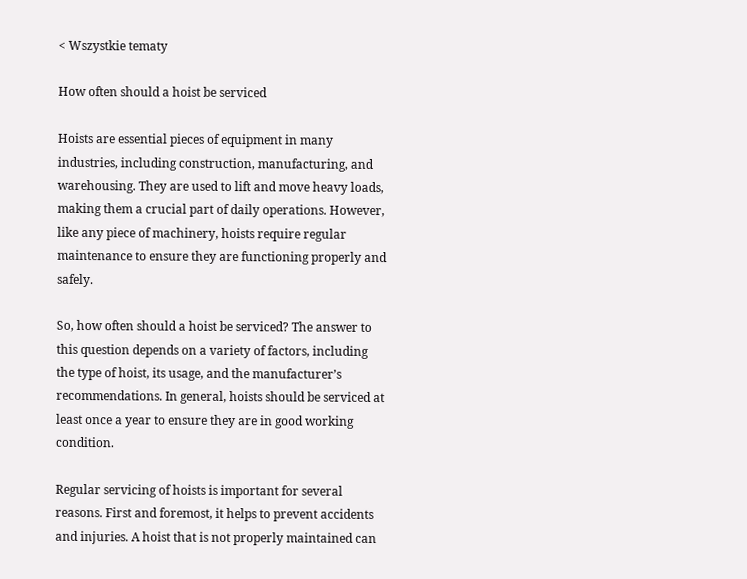< Wszystkie tematy

How often should a hoist be serviced

Hoists are essential pieces of equipment in many industries, including construction, manufacturing, and warehousing. They are used to lift and move heavy loads, making them a crucial part of daily operations. However, like any piece of machinery, hoists require regular maintenance to ensure they are functioning properly and safely.

So, how often should a hoist be serviced? The answer to this question depends on a variety of factors, including the type of hoist, its usage, and the manufacturer’s recommendations. In general, hoists should be serviced at least once a year to ensure they are in good working condition.

Regular servicing of hoists is important for several reasons. First and foremost, it helps to prevent accidents and injuries. A hoist that is not properly maintained can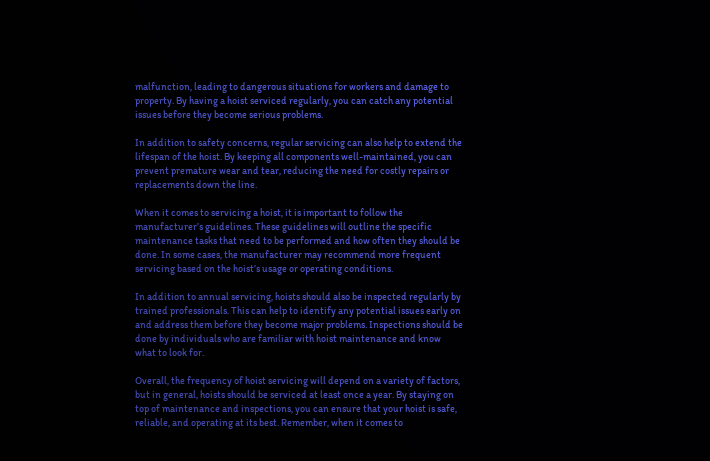malfunction, leading to dangerous situations for workers and damage to property. By having a hoist serviced regularly, you can catch any potential issues before they become serious problems.

In addition to safety concerns, regular servicing can also help to extend the lifespan of the hoist. By keeping all components well-maintained, you can prevent premature wear and tear, reducing the need for costly repairs or replacements down the line.

When it comes to servicing a hoist, it is important to follow the manufacturer’s guidelines. These guidelines will outline the specific maintenance tasks that need to be performed and how often they should be done. In some cases, the manufacturer may recommend more frequent servicing based on the hoist’s usage or operating conditions.

In addition to annual servicing, hoists should also be inspected regularly by trained professionals. This can help to identify any potential issues early on and address them before they become major problems. Inspections should be done by individuals who are familiar with hoist maintenance and know what to look for.

Overall, the frequency of hoist servicing will depend on a variety of factors, but in general, hoists should be serviced at least once a year. By staying on top of maintenance and inspections, you can ensure that your hoist is safe, reliable, and operating at its best. Remember, when it comes to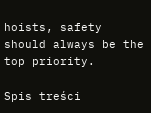hoists, safety should always be the top priority.

Spis treści